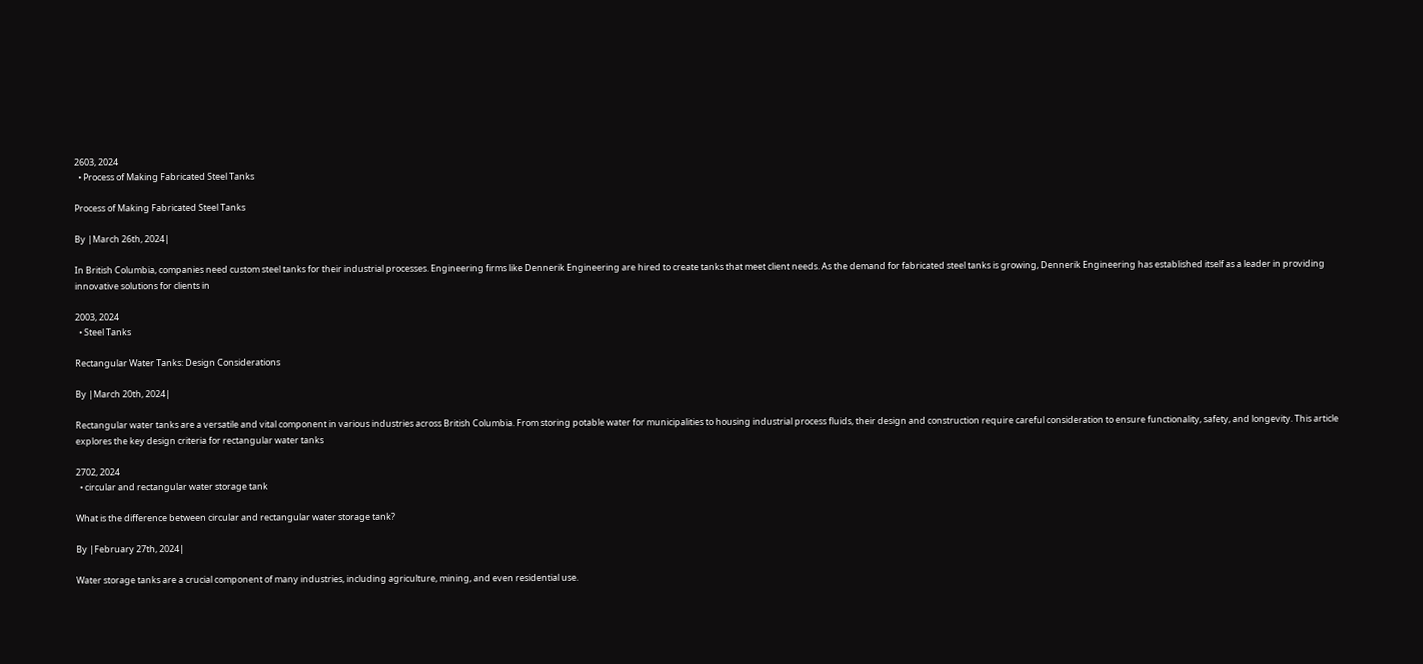2603, 2024
  • Process of Making Fabricated Steel Tanks

Process of Making Fabricated Steel Tanks

By |March 26th, 2024|

In British Columbia, companies need custom steel tanks for their industrial processes. Engineering firms like Dennerik Engineering are hired to create tanks that meet client needs. As the demand for fabricated steel tanks is growing, Dennerik Engineering has established itself as a leader in providing innovative solutions for clients in

2003, 2024
  • Steel Tanks

Rectangular Water Tanks: Design Considerations

By |March 20th, 2024|

Rectangular water tanks are a versatile and vital component in various industries across British Columbia. From storing potable water for municipalities to housing industrial process fluids, their design and construction require careful consideration to ensure functionality, safety, and longevity. This article explores the key design criteria for rectangular water tanks

2702, 2024
  • circular and rectangular water storage tank

What is the difference between circular and rectangular water storage tank?

By |February 27th, 2024|

Water storage tanks are a crucial component of many industries, including agriculture, mining, and even residential use.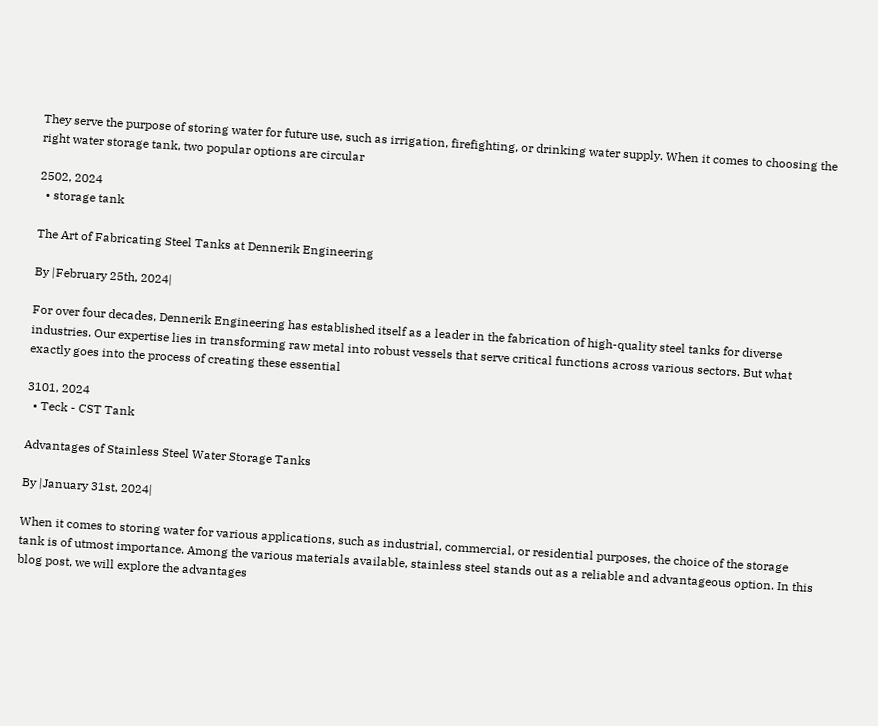They serve the purpose of storing water for future use, such as irrigation, firefighting, or drinking water supply. When it comes to choosing the right water storage tank, two popular options are circular

2502, 2024
  • storage tank

The Art of Fabricating Steel Tanks at Dennerik Engineering

By |February 25th, 2024|

For over four decades, Dennerik Engineering has established itself as a leader in the fabrication of high-quality steel tanks for diverse industries. Our expertise lies in transforming raw metal into robust vessels that serve critical functions across various sectors. But what exactly goes into the process of creating these essential

3101, 2024
  • Teck - CST Tank

Advantages of Stainless Steel Water Storage Tanks

By |January 31st, 2024|

When it comes to storing water for various applications, such as industrial, commercial, or residential purposes, the choice of the storage tank is of utmost importance. Among the various materials available, stainless steel stands out as a reliable and advantageous option. In this blog post, we will explore the advantages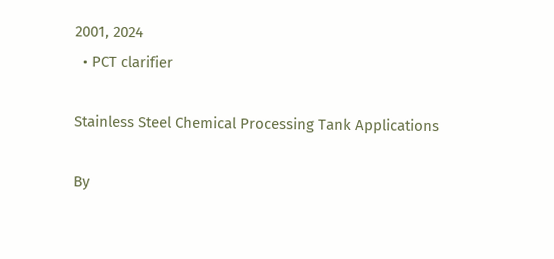2001, 2024
  • PCT clarifier

Stainless Steel Chemical Processing Tank Applications

By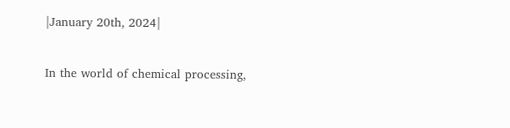|January 20th, 2024|

In the world of chemical processing,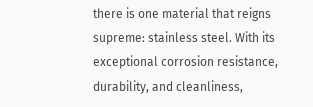there is one material that reigns supreme: stainless steel. With its exceptional corrosion resistance, durability, and cleanliness,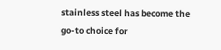stainless steel has become the go-to choice for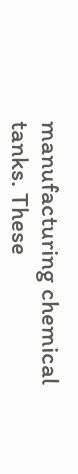manufacturing chemical tanks. These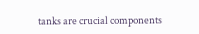tanks are crucial components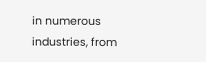in numerous industries, from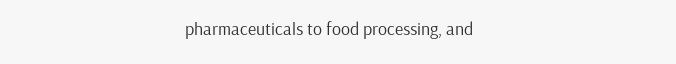pharmaceuticals to food processing, and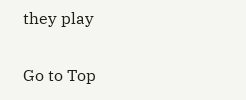they play

Go to Top